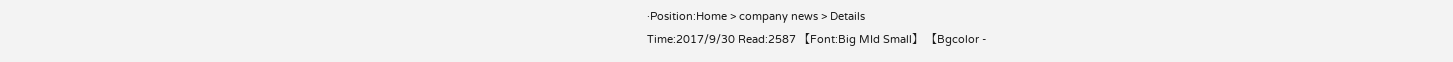·Position:Home > company news > Details
Time:2017/9/30 Read:2587 【Font:Big MId Small】 【Bgcolor -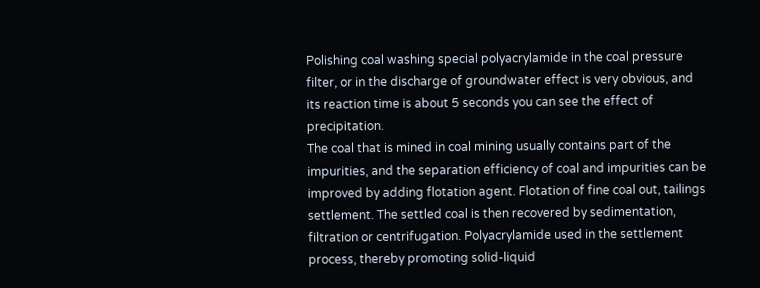Polishing coal washing special polyacrylamide in the coal pressure filter, or in the discharge of groundwater effect is very obvious, and its reaction time is about 5 seconds you can see the effect of precipitation.
The coal that is mined in coal mining usually contains part of the impurities, and the separation efficiency of coal and impurities can be improved by adding flotation agent. Flotation of fine coal out, tailings settlement. The settled coal is then recovered by sedimentation, filtration or centrifugation. Polyacrylamide used in the settlement process, thereby promoting solid-liquid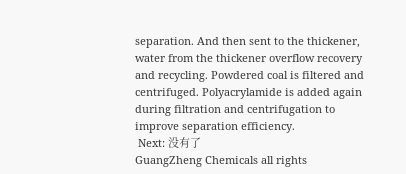separation. And then sent to the thickener, water from the thickener overflow recovery and recycling. Powdered coal is filtered and centrifuged. Polyacrylamide is added again during filtration and centrifugation to improve separation efficiency.
 Next: 没有了
GuangZheng Chemicals all rights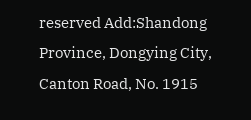reserved Add:Shandong Province, Dongying City, Canton Road, No. 1915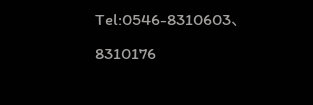Tel:0546-8310603、8310176